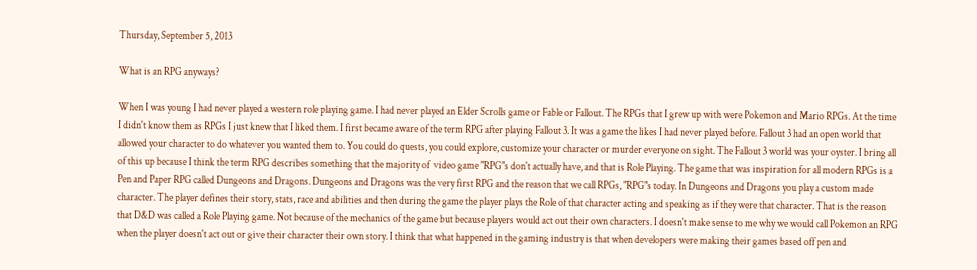Thursday, September 5, 2013

What is an RPG anyways?

When I was young I had never played a western role playing game. I had never played an Elder Scrolls game or Fable or Fallout. The RPGs that I grew up with were Pokemon and Mario RPGs. At the time I didn't know them as RPGs I just knew that I liked them. I first became aware of the term RPG after playing Fallout 3. It was a game the likes I had never played before. Fallout 3 had an open world that allowed your character to do whatever you wanted them to. You could do quests, you could explore, customize your character or murder everyone on sight. The Fallout 3 world was your oyster. I bring all of this up because I think the term RPG describes something that the majority of  video game "RPG"s don't actually have, and that is Role Playing. The game that was inspiration for all modern RPGs is a Pen and Paper RPG called Dungeons and Dragons. Dungeons and Dragons was the very first RPG and the reason that we call RPGs, "RPG"s today. In Dungeons and Dragons you play a custom made character. The player defines their story, stats, race and abilities and then during the game the player plays the Role of that character acting and speaking as if they were that character. That is the reason that D&D was called a Role Playing game. Not because of the mechanics of the game but because players would act out their own characters. I doesn't make sense to me why we would call Pokemon an RPG when the player doesn't act out or give their character their own story. I think that what happened in the gaming industry is that when developers were making their games based off pen and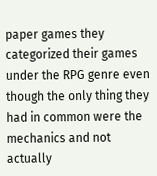paper games they categorized their games under the RPG genre even though the only thing they had in common were the mechanics and not actually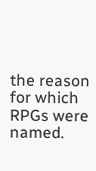the reason for which RPGs were named.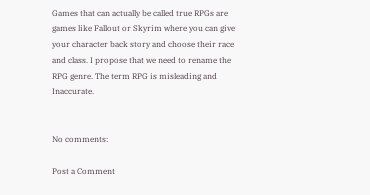Games that can actually be called true RPGs are games like Fallout or Skyrim where you can give your character back story and choose their race and class. I propose that we need to rename the RPG genre. The term RPG is misleading and Inaccurate.


No comments:

Post a Comment